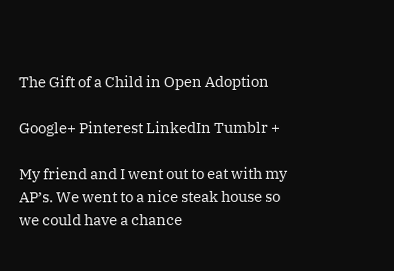The Gift of a Child in Open Adoption

Google+ Pinterest LinkedIn Tumblr +

My friend and I went out to eat with my AP’s. We went to a nice steak house so we could have a chance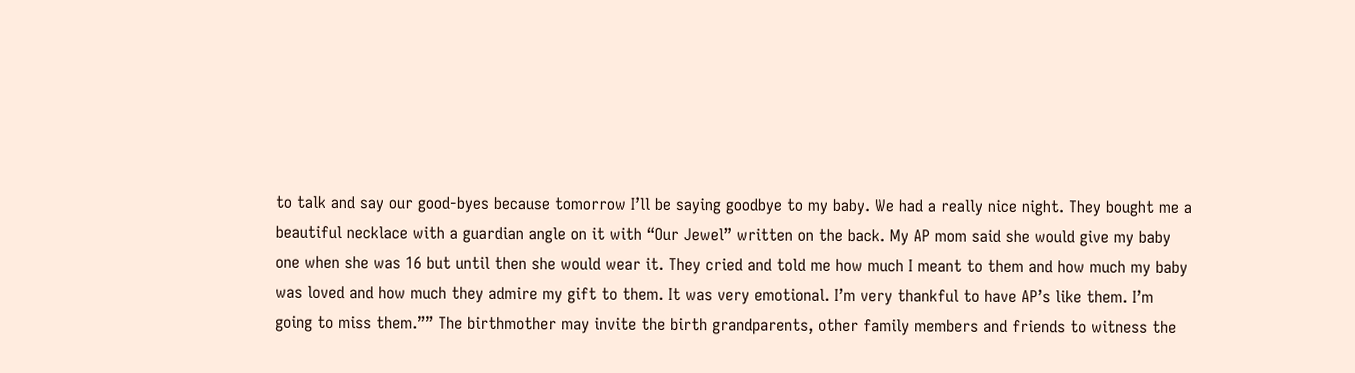to talk and say our good-byes because tomorrow I’ll be saying goodbye to my baby. We had a really nice night. They bought me a beautiful necklace with a guardian angle on it with “Our Jewel” written on the back. My AP mom said she would give my baby one when she was 16 but until then she would wear it. They cried and told me how much I meant to them and how much my baby was loved and how much they admire my gift to them. It was very emotional. I’m very thankful to have AP’s like them. I’m going to miss them.”” The birthmother may invite the birth grandparents, other family members and friends to witness the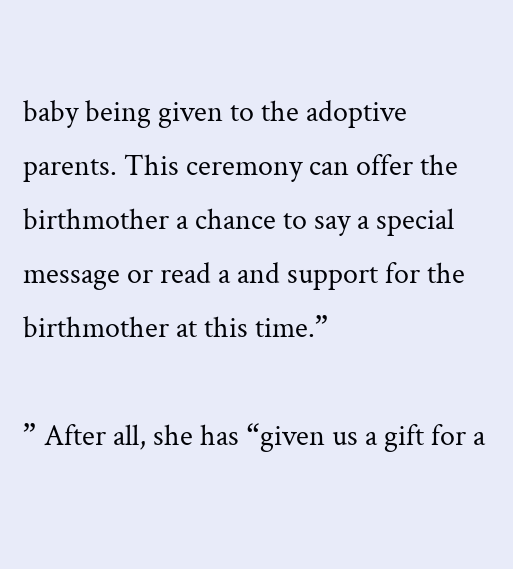baby being given to the adoptive parents. This ceremony can offer the birthmother a chance to say a special message or read a and support for the birthmother at this time.”

” After all, she has “given us a gift for a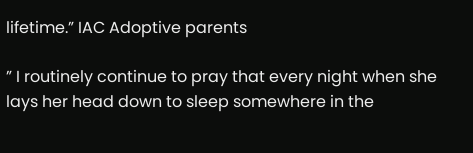lifetime.” IAC Adoptive parents

” I routinely continue to pray that every night when she lays her head down to sleep somewhere in the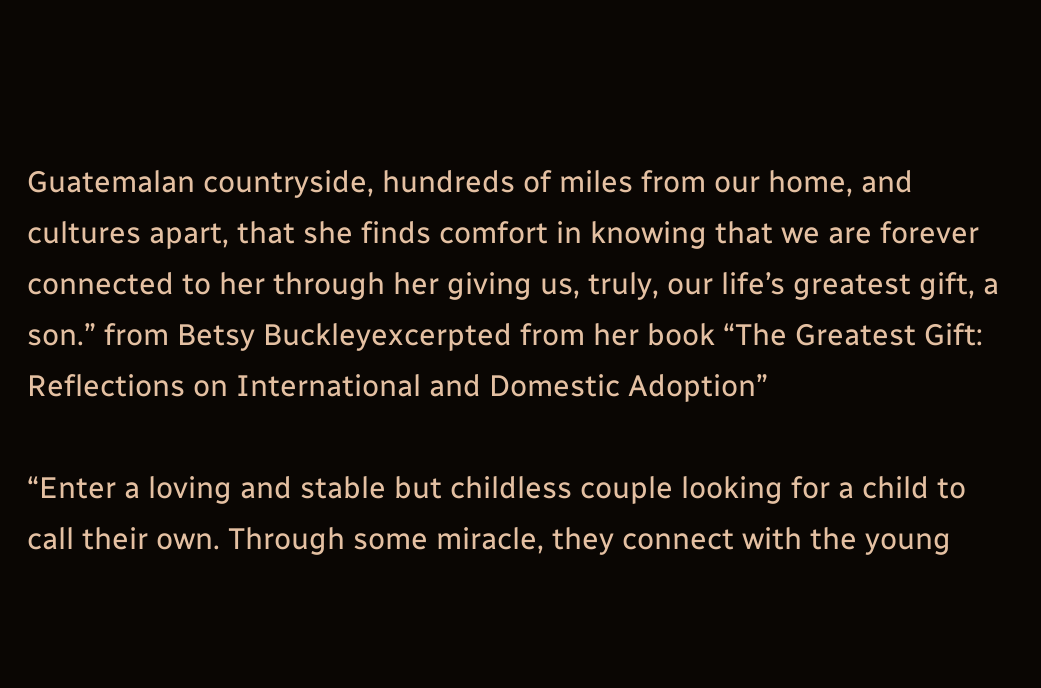Guatemalan countryside, hundreds of miles from our home, and cultures apart, that she finds comfort in knowing that we are forever connected to her through her giving us, truly, our life’s greatest gift, a son.” from Betsy Buckleyexcerpted from her book “The Greatest Gift: Reflections on International and Domestic Adoption”

“Enter a loving and stable but childless couple looking for a child to call their own. Through some miracle, they connect with the young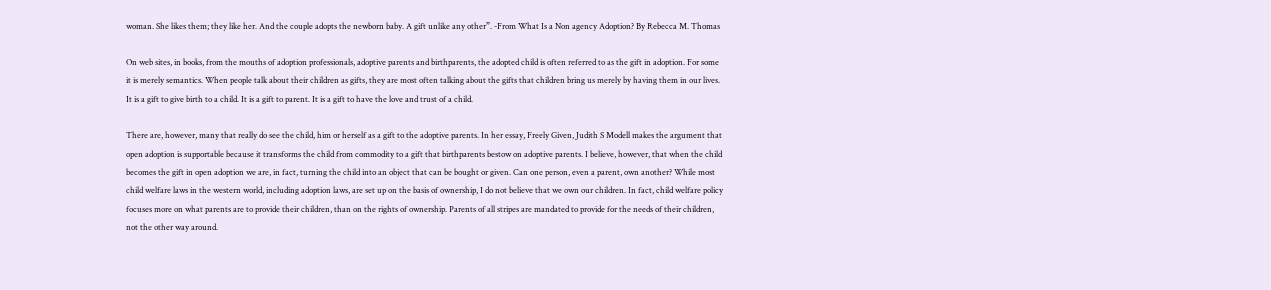woman. She likes them; they like her. And the couple adopts the newborn baby. A gift unlike any other”. -From What Is a Non agency Adoption? By Rebecca M. Thomas

On web sites, in books, from the mouths of adoption professionals, adoptive parents and birthparents, the adopted child is often referred to as the gift in adoption. For some it is merely semantics. When people talk about their children as gifts, they are most often talking about the gifts that children bring us merely by having them in our lives. It is a gift to give birth to a child. It is a gift to parent. It is a gift to have the love and trust of a child.

There are, however, many that really do see the child, him or herself as a gift to the adoptive parents. In her essay, Freely Given, Judith S Modell makes the argument that open adoption is supportable because it transforms the child from commodity to a gift that birthparents bestow on adoptive parents. I believe, however, that when the child becomes the gift in open adoption we are, in fact, turning the child into an object that can be bought or given. Can one person, even a parent, own another? While most child welfare laws in the western world, including adoption laws, are set up on the basis of ownership, I do not believe that we own our children. In fact, child welfare policy focuses more on what parents are to provide their children, than on the rights of ownership. Parents of all stripes are mandated to provide for the needs of their children, not the other way around.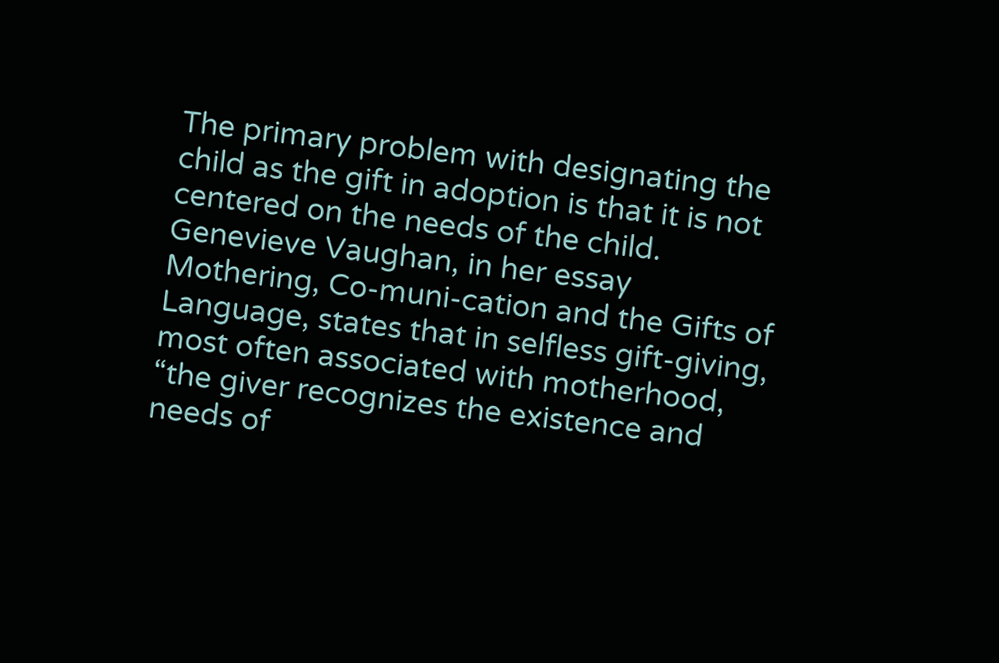The primary problem with designating the child as the gift in adoption is that it is not centered on the needs of the child. Genevieve Vaughan, in her essay Mothering, Co-muni-cation and the Gifts of Language, states that in selfless gift-giving, most often associated with motherhood, “the giver recognizes the existence and needs of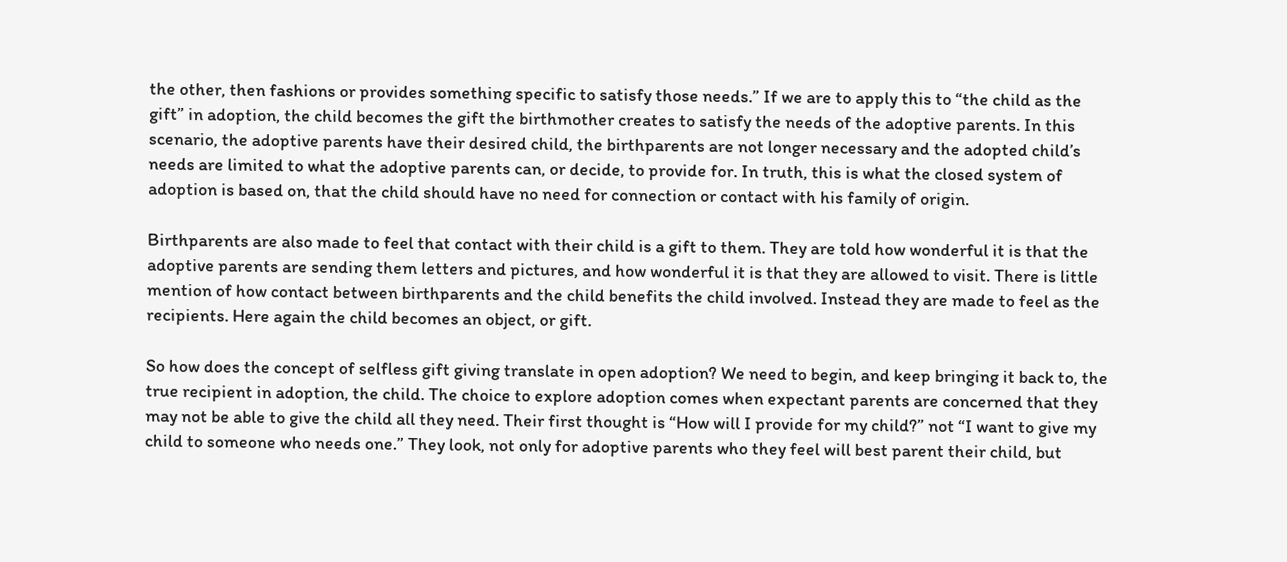the other, then fashions or provides something specific to satisfy those needs.” If we are to apply this to “the child as the gift” in adoption, the child becomes the gift the birthmother creates to satisfy the needs of the adoptive parents. In this scenario, the adoptive parents have their desired child, the birthparents are not longer necessary and the adopted child’s needs are limited to what the adoptive parents can, or decide, to provide for. In truth, this is what the closed system of adoption is based on, that the child should have no need for connection or contact with his family of origin.

Birthparents are also made to feel that contact with their child is a gift to them. They are told how wonderful it is that the adoptive parents are sending them letters and pictures, and how wonderful it is that they are allowed to visit. There is little mention of how contact between birthparents and the child benefits the child involved. Instead they are made to feel as the recipients. Here again the child becomes an object, or gift.

So how does the concept of selfless gift giving translate in open adoption? We need to begin, and keep bringing it back to, the true recipient in adoption, the child. The choice to explore adoption comes when expectant parents are concerned that they may not be able to give the child all they need. Their first thought is “How will I provide for my child?” not “I want to give my child to someone who needs one.” They look, not only for adoptive parents who they feel will best parent their child, but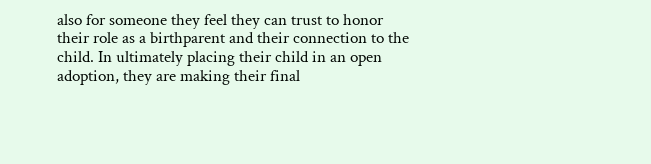also for someone they feel they can trust to honor their role as a birthparent and their connection to the child. In ultimately placing their child in an open adoption, they are making their final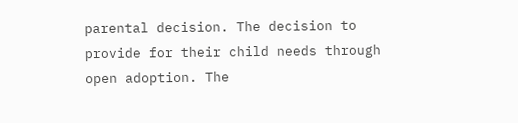parental decision. The decision to provide for their child needs through open adoption. The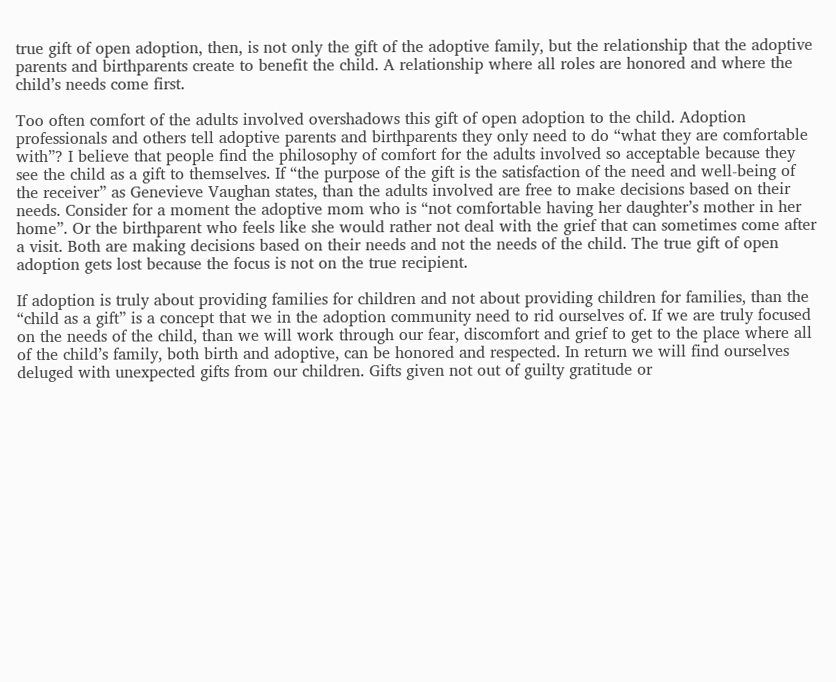true gift of open adoption, then, is not only the gift of the adoptive family, but the relationship that the adoptive parents and birthparents create to benefit the child. A relationship where all roles are honored and where the child’s needs come first.

Too often comfort of the adults involved overshadows this gift of open adoption to the child. Adoption professionals and others tell adoptive parents and birthparents they only need to do “what they are comfortable with”? I believe that people find the philosophy of comfort for the adults involved so acceptable because they see the child as a gift to themselves. If “the purpose of the gift is the satisfaction of the need and well-being of the receiver” as Genevieve Vaughan states, than the adults involved are free to make decisions based on their needs. Consider for a moment the adoptive mom who is “not comfortable having her daughter’s mother in her home”. Or the birthparent who feels like she would rather not deal with the grief that can sometimes come after a visit. Both are making decisions based on their needs and not the needs of the child. The true gift of open adoption gets lost because the focus is not on the true recipient.

If adoption is truly about providing families for children and not about providing children for families, than the “child as a gift” is a concept that we in the adoption community need to rid ourselves of. If we are truly focused on the needs of the child, than we will work through our fear, discomfort and grief to get to the place where all of the child’s family, both birth and adoptive, can be honored and respected. In return we will find ourselves deluged with unexpected gifts from our children. Gifts given not out of guilty gratitude or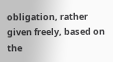obligation, rather given freely, based on the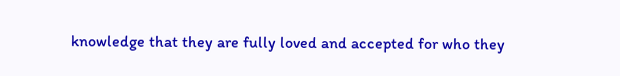knowledge that they are fully loved and accepted for who they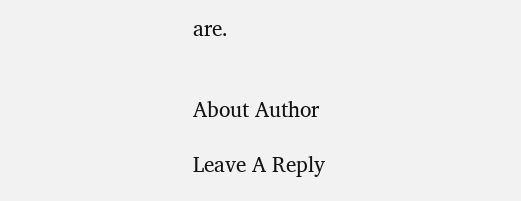are.


About Author

Leave A Reply